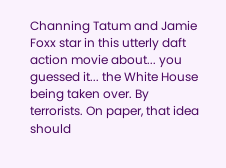Channing Tatum and Jamie Foxx star in this utterly daft action movie about... you guessed it... the White House being taken over. By terrorists. On paper, that idea should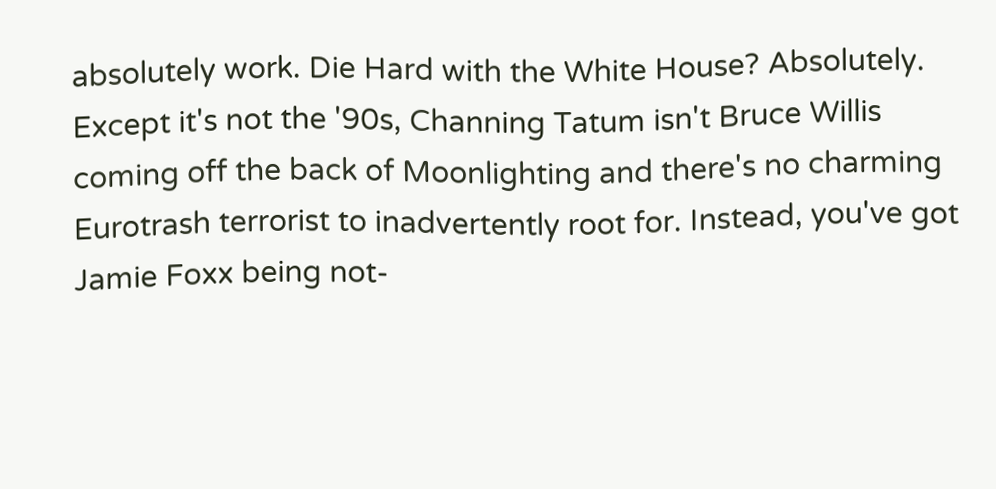absolutely work. Die Hard with the White House? Absolutely. Except it's not the '90s, Channing Tatum isn't Bruce Willis coming off the back of Moonlighting and there's no charming Eurotrash terrorist to inadvertently root for. Instead, you've got Jamie Foxx being not-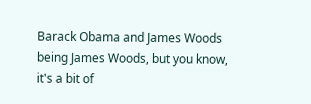Barack Obama and James Woods being James Woods, but you know, it's a bit of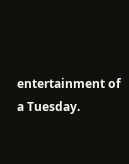entertainment of a Tuesday.